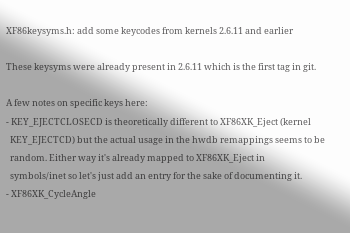XF86keysyms.h: add some keycodes from kernels 2.6.11 and earlier

These keysyms were already present in 2.6.11 which is the first tag in git.

A few notes on specific keys here:
- KEY_EJECTCLOSECD is theoretically different to XF86XK_Eject (kernel
  KEY_EJECTCD) but the actual usage in the hwdb remappings seems to be
  random. Either way it's already mapped to XF86XK_Eject in
  symbols/inet so let's just add an entry for the sake of documenting it.
- XF86XK_CycleAngle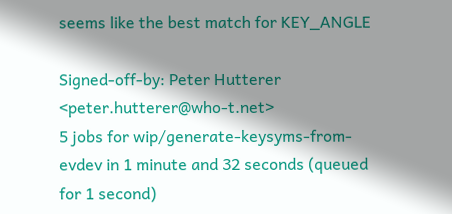seems like the best match for KEY_ANGLE

Signed-off-by: Peter Hutterer <peter.hutterer@who-t.net>
5 jobs for wip/generate-keysyms-from-evdev in 1 minute and 32 seconds (queued for 1 second)